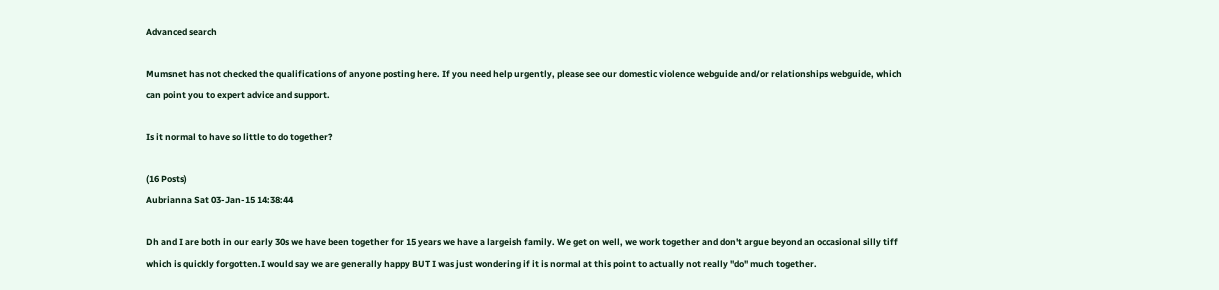Advanced search

Mumsnet has not checked the qualifications of anyone posting here. If you need help urgently, please see our domestic violence webguide and/or relationships webguide, which can point you to expert advice and support.

Is it normal to have so little to do together?

(16 Posts)
Aubrianna Sat 03-Jan-15 14:38:44

Dh and I are both in our early 30s we have been together for 15 years we have a largeish family. We get on well, we work together and don't argue beyond an occasional silly tiff which is quickly forgotten.I would say we are generally happy BUT I was just wondering if it is normal at this point to actually not really "do" much together.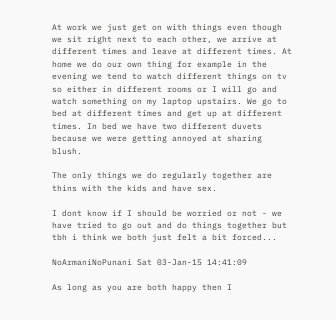At work we just get on with things even though we sit right next to each other, we arrive at different times and leave at different times. At home we do our own thing for example in the evening we tend to watch different things on tv so either in different rooms or I will go and watch something on my laptop upstairs. We go to bed at different times and get up at different times. In bed we have two different duvets because we were getting annoyed at sharing blush.

The only things we do regularly together are thins with the kids and have sex.

I dont know if I should be worried or not - we have tried to go out and do things together but tbh i think we both just felt a bit forced...

NoArmaniNoPunani Sat 03-Jan-15 14:41:09

As long as you are both happy then I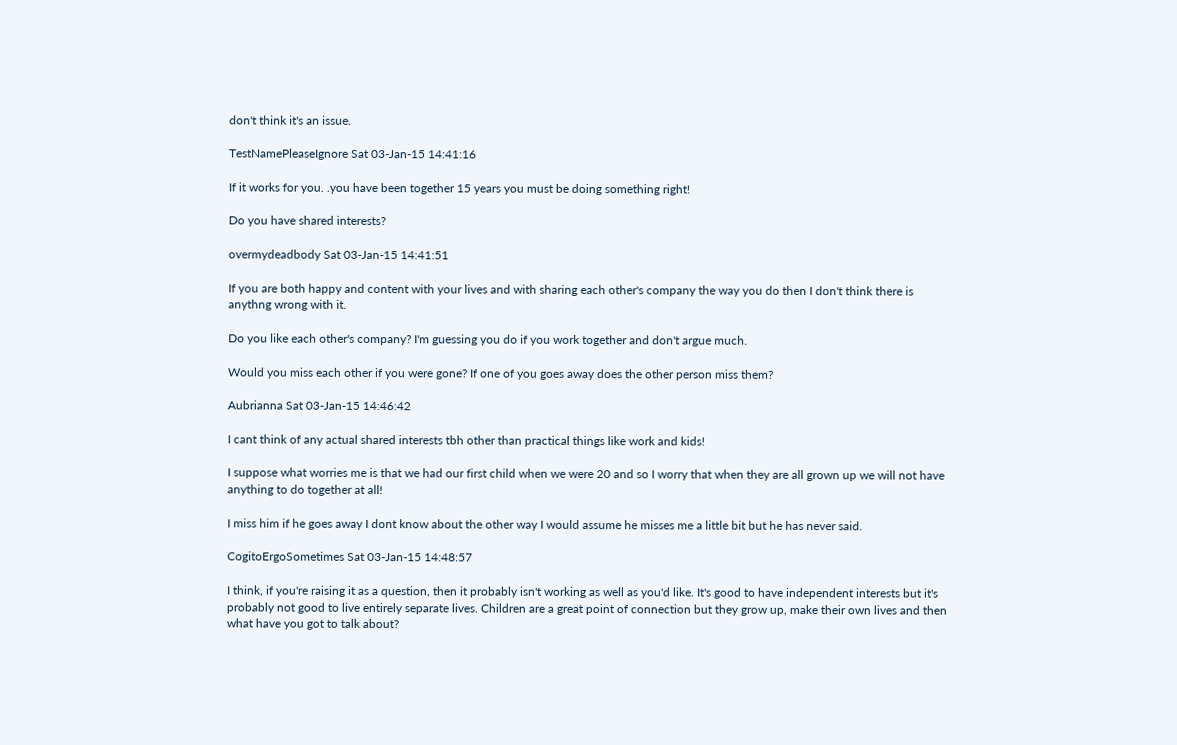don't think it's an issue.

TestNamePleaseIgnore Sat 03-Jan-15 14:41:16

If it works for you. .you have been together 15 years you must be doing something right!

Do you have shared interests?

overmydeadbody Sat 03-Jan-15 14:41:51

If you are both happy and content with your lives and with sharing each other's company the way you do then I don't think there is anythng wrong with it.

Do you like each other's company? I'm guessing you do if you work together and don't argue much.

Would you miss each other if you were gone? If one of you goes away does the other person miss them?

Aubrianna Sat 03-Jan-15 14:46:42

I cant think of any actual shared interests tbh other than practical things like work and kids!

I suppose what worries me is that we had our first child when we were 20 and so I worry that when they are all grown up we will not have anything to do together at all!

I miss him if he goes away I dont know about the other way I would assume he misses me a little bit but he has never said.

CogitoErgoSometimes Sat 03-Jan-15 14:48:57

I think, if you're raising it as a question, then it probably isn't working as well as you'd like. It's good to have independent interests but it's probably not good to live entirely separate lives. Children are a great point of connection but they grow up, make their own lives and then what have you got to talk about?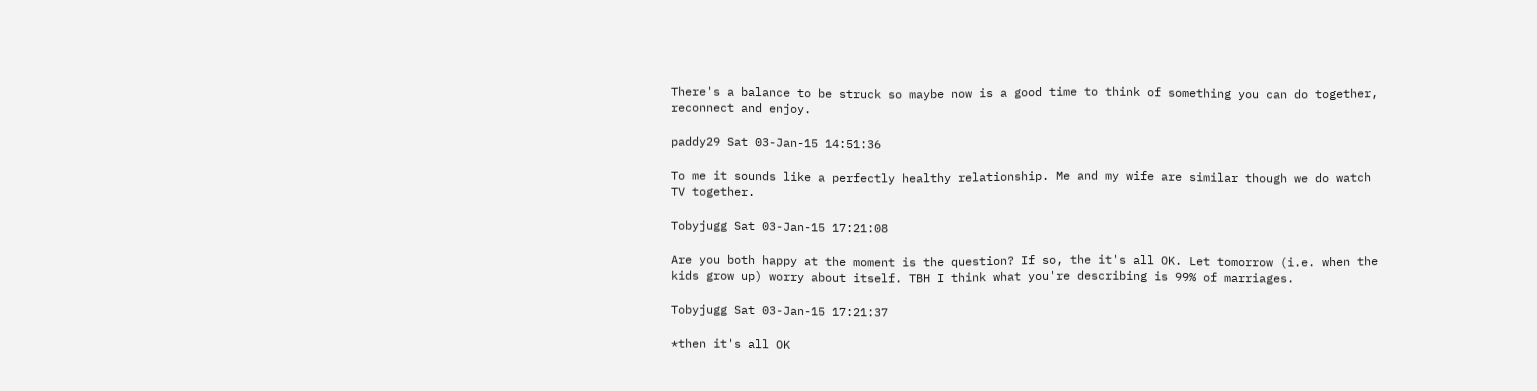There's a balance to be struck so maybe now is a good time to think of something you can do together, reconnect and enjoy.

paddy29 Sat 03-Jan-15 14:51:36

To me it sounds like a perfectly healthy relationship. Me and my wife are similar though we do watch TV together.

Tobyjugg Sat 03-Jan-15 17:21:08

Are you both happy at the moment is the question? If so, the it's all OK. Let tomorrow (i.e. when the kids grow up) worry about itself. TBH I think what you're describing is 99% of marriages.

Tobyjugg Sat 03-Jan-15 17:21:37

*then it's all OK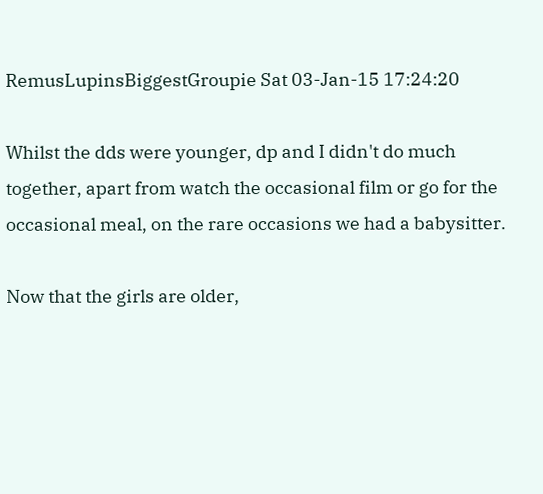RemusLupinsBiggestGroupie Sat 03-Jan-15 17:24:20

Whilst the dds were younger, dp and I didn't do much together, apart from watch the occasional film or go for the occasional meal, on the rare occasions we had a babysitter.

Now that the girls are older,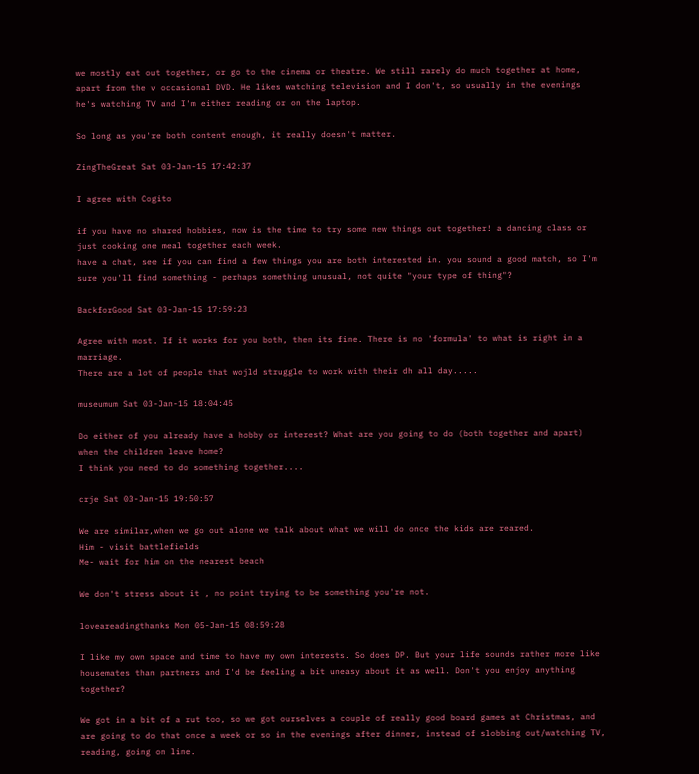we mostly eat out together, or go to the cinema or theatre. We still rarely do much together at home, apart from the v occasional DVD. He likes watching television and I don't, so usually in the evenings he's watching TV and I'm either reading or on the laptop.

So long as you're both content enough, it really doesn't matter.

ZingTheGreat Sat 03-Jan-15 17:42:37

I agree with Cogito

if you have no shared hobbies, now is the time to try some new things out together! a dancing class or just cooking one meal together each week.
have a chat, see if you can find a few things you are both interested in. you sound a good match, so I'm sure you'll find something - perhaps something unusual, not quite "your type of thing"?

BackforGood Sat 03-Jan-15 17:59:23

Agree with most. If it works for you both, then its fine. There is no 'formula' to what is right in a marriage.
There are a lot of people that wojld struggle to work with their dh all day.....

museumum Sat 03-Jan-15 18:04:45

Do either of you already have a hobby or interest? What are you going to do (both together and apart) when the children leave home?
I think you need to do something together....

crje Sat 03-Jan-15 19:50:57

We are similar,when we go out alone we talk about what we will do once the kids are reared.
Him - visit battlefields
Me- wait for him on the nearest beach

We don't stress about it , no point trying to be something you're not.

loveareadingthanks Mon 05-Jan-15 08:59:28

I like my own space and time to have my own interests. So does DP. But your life sounds rather more like housemates than partners and I'd be feeling a bit uneasy about it as well. Don't you enjoy anything together?

We got in a bit of a rut too, so we got ourselves a couple of really good board games at Christmas, and are going to do that once a week or so in the evenings after dinner, instead of slobbing out/watching TV, reading, going on line.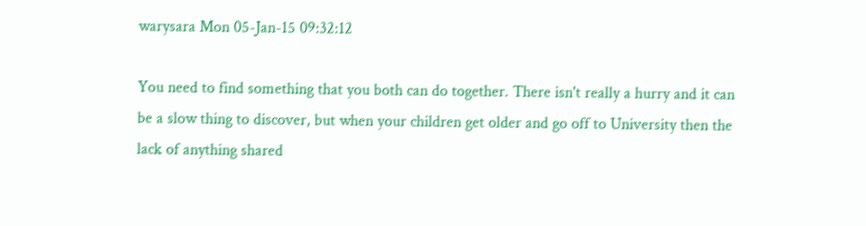warysara Mon 05-Jan-15 09:32:12

You need to find something that you both can do together. There isn't really a hurry and it can be a slow thing to discover, but when your children get older and go off to University then the lack of anything shared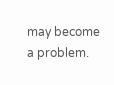may become a problem.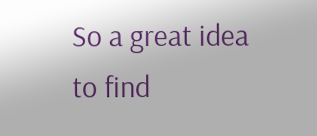So a great idea to find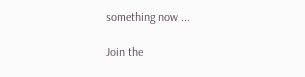something now ...

Join the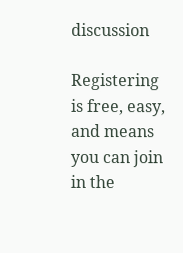discussion

Registering is free, easy, and means you can join in the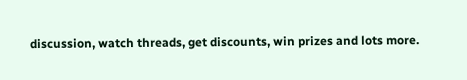discussion, watch threads, get discounts, win prizes and lots more.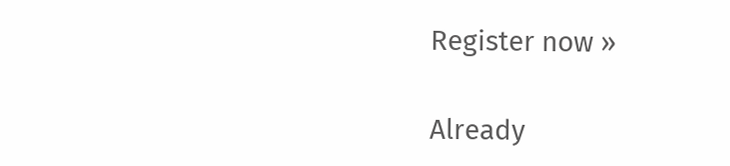Register now »

Already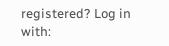registered? Log in with: